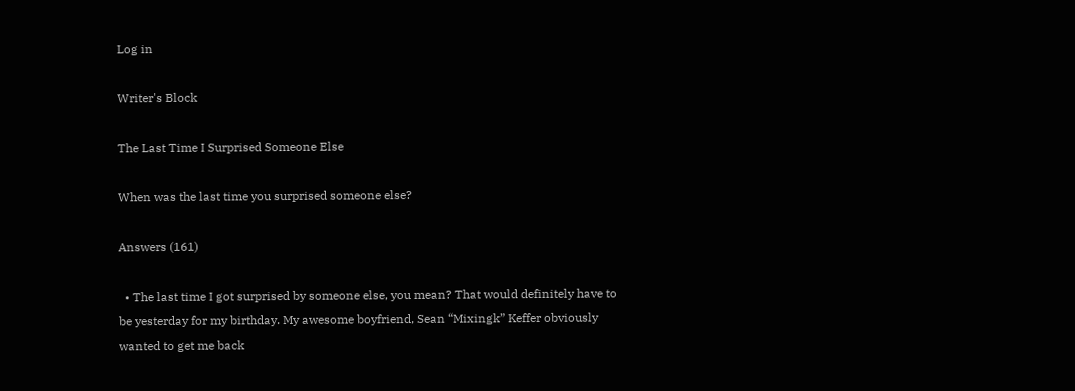Log in

Writer's Block

The Last Time I Surprised Someone Else

When was the last time you surprised someone else?

Answers (161)

  • The last time I got surprised by someone else, you mean? That would definitely have to be yesterday for my birthday. My awesome boyfriend, Sean “Mixingk” Keffer obviously wanted to get me back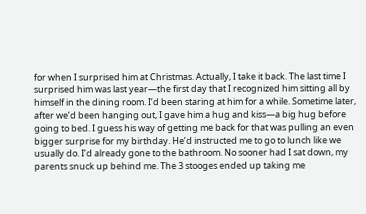for when I surprised him at Christmas. Actually, I take it back. The last time I surprised him was last year—the first day that I recognized him sitting all by himself in the dining room. I’d been staring at him for a while. Sometime later, after we’d been hanging out, I gave him a hug and kiss—a big hug before going to bed. I guess his way of getting me back for that was pulling an even bigger surprise for my birthday. He’d instructed me to go to lunch like we usually do. I’d already gone to the bathroom. No sooner had I sat down, my parents snuck up behind me. The 3 stooges ended up taking me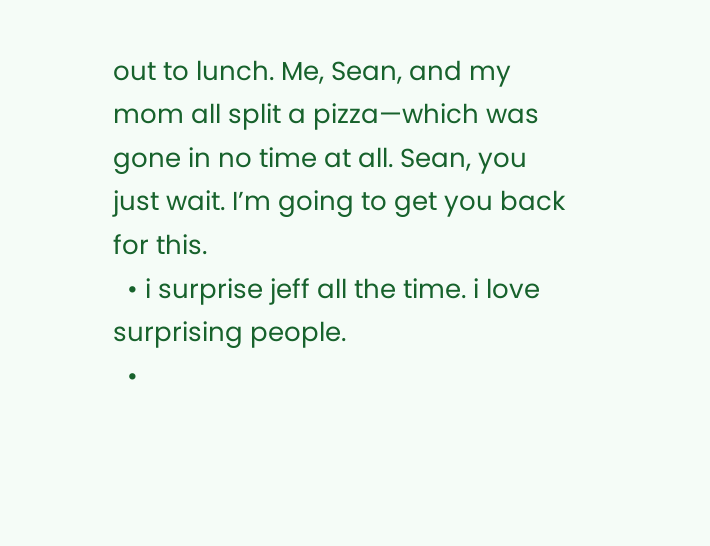out to lunch. Me, Sean, and my mom all split a pizza—which was gone in no time at all. Sean, you just wait. I’m going to get you back for this.
  • i surprise jeff all the time. i love surprising people.
  •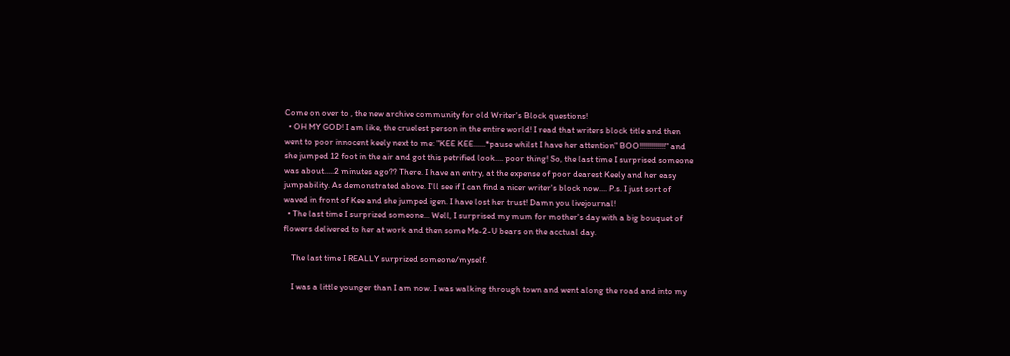Come on over to , the new archive community for old Writer's Block questions!
  • OH MY GOD! I am like, the cruelest person in the entire world! I read that writers block title and then went to poor innocent keely next to me: "KEE KEE......*pause whilst I have her attention" BOO!!!!!!!!!!!!!" and she jumped 12 foot in the air and got this petrified look.... poor thing! So, the last time I surprised someone was about.....2 minutes ago?? There. I have an entry, at the expense of poor dearest Keely and her easy jumpability. As demonstrated above. I'll see if I can find a nicer writer's block now.... P.s. I just sort of waved in front of Kee and she jumped igen. I have lost her trust! Damn you livejournal!
  • The last time I surprized someone... Well, I surprised my mum for mother's day with a big bouquet of flowers delivered to her at work and then some Me-2-U bears on the acctual day.

    The last time I REALLY surprized someone/myself.

    I was a little younger than I am now. I was walking through town and went along the road and into my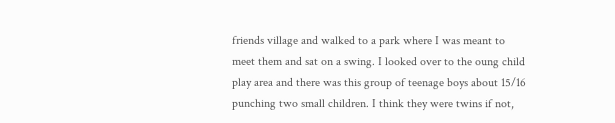friends village and walked to a park where I was meant to meet them and sat on a swing. I looked over to the oung child play area and there was this group of teenage boys about 15/16 punching two small children. I think they were twins if not,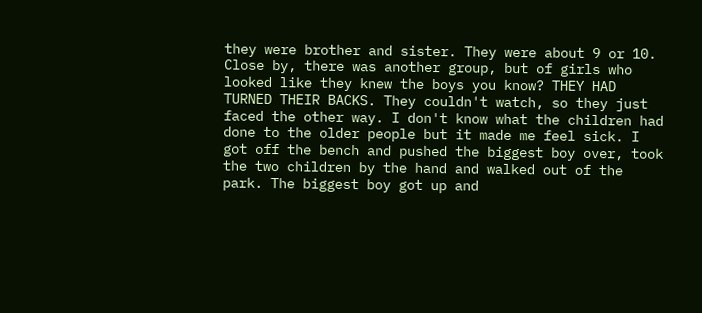they were brother and sister. They were about 9 or 10. Close by, there was another group, but of girls who looked like they knew the boys you know? THEY HAD TURNED THEIR BACKS. They couldn't watch, so they just faced the other way. I don't know what the children had done to the older people but it made me feel sick. I got off the bench and pushed the biggest boy over, took the two children by the hand and walked out of the park. The biggest boy got up and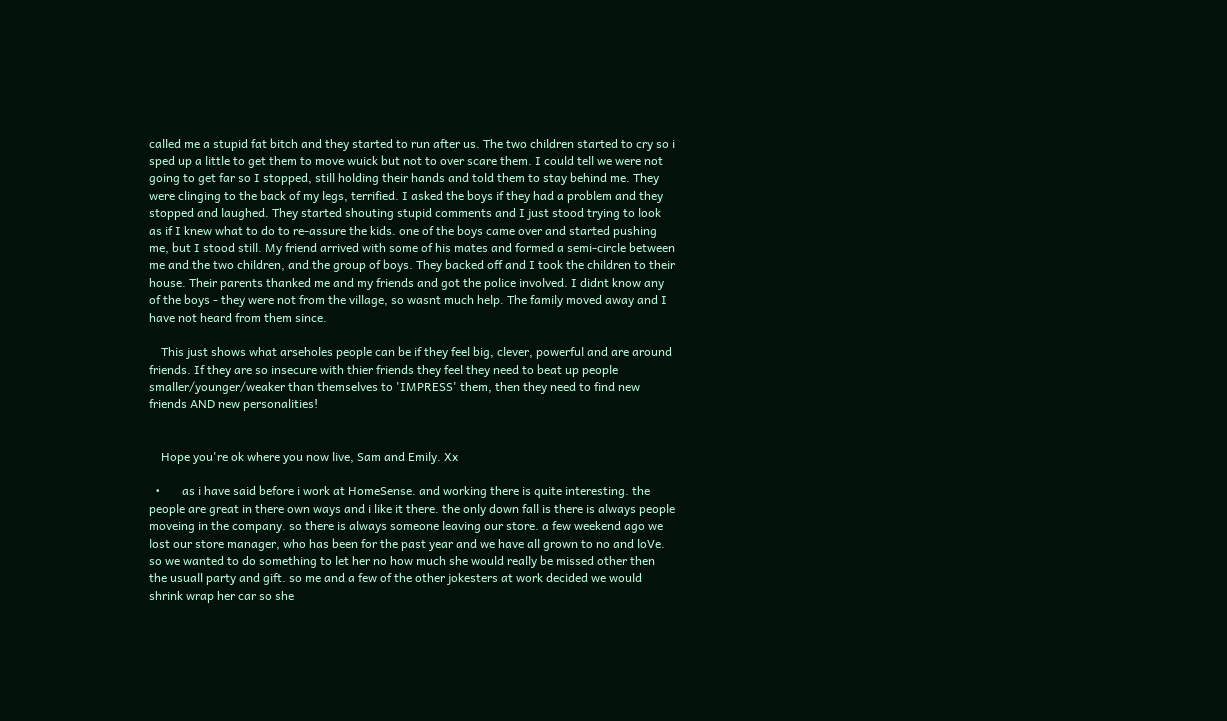called me a stupid fat bitch and they started to run after us. The two children started to cry so i sped up a little to get them to move wuick but not to over scare them. I could tell we were not going to get far so I stopped, still holding their hands and told them to stay behind me. They were clinging to the back of my legs, terrified. I asked the boys if they had a problem and they stopped and laughed. They started shouting stupid comments and I just stood trying to look as if I knew what to do to re-assure the kids. one of the boys came over and started pushing me, but I stood still. My friend arrived with some of his mates and formed a semi-circle between me and the two children, and the group of boys. They backed off and I took the children to their house. Their parents thanked me and my friends and got the police involved. I didnt know any of the boys - they were not from the village, so wasnt much help. The family moved away and I have not heard from them since.

    This just shows what arseholes people can be if they feel big, clever, powerful and are around friends. If they are so insecure with thier friends they feel they need to beat up people smaller/younger/weaker than themselves to 'IMPRESS' them, then they need to find new friends AND new personalities!


    Hope you're ok where you now live, Sam and Emily. Xx

  •       as i have said before i work at HomeSense. and working there is quite interesting. the people are great in there own ways and i like it there. the only down fall is there is always people moveing in the company. so there is always someone leaving our store. a few weekend ago we lost our store manager, who has been for the past year and we have all grown to no and loVe. so we wanted to do something to let her no how much she would really be missed other then the usuall party and gift. so me and a few of the other jokesters at work decided we would shrink wrap her car so she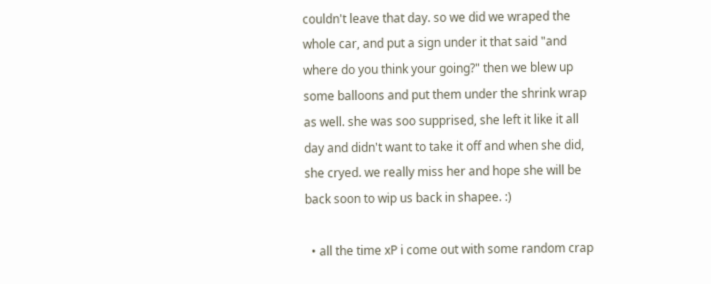couldn't leave that day. so we did we wraped the whole car, and put a sign under it that said "and where do you think your going?" then we blew up some balloons and put them under the shrink wrap as well. she was soo supprised, she left it like it all day and didn't want to take it off and when she did, she cryed. we really miss her and hope she will be back soon to wip us back in shapee. :)

  • all the time xP i come out with some random crap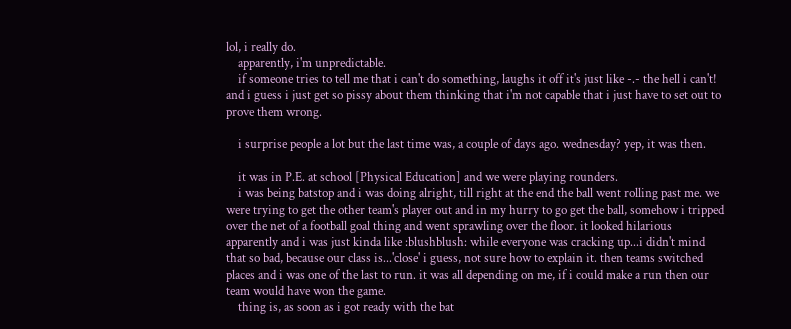lol, i really do.
    apparently, i'm unpredictable.
    if someone tries to tell me that i can't do something, laughs it off it's just like -.- the hell i can't! and i guess i just get so pissy about them thinking that i'm not capable that i just have to set out to prove them wrong.

    i surprise people a lot but the last time was, a couple of days ago. wednesday? yep, it was then.

    it was in P.E. at school [Physical Education] and we were playing rounders.
    i was being batstop and i was doing alright, till right at the end the ball went rolling past me. we were trying to get the other team's player out and in my hurry to go get the ball, somehow i tripped over the net of a football goal thing and went sprawling over the floor. it looked hilarious apparently and i was just kinda like :blushblush: while everyone was cracking up...i didn't mind that so bad, because our class is...'close' i guess, not sure how to explain it. then teams switched places and i was one of the last to run. it was all depending on me, if i could make a run then our team would have won the game.
    thing is, as soon as i got ready with the bat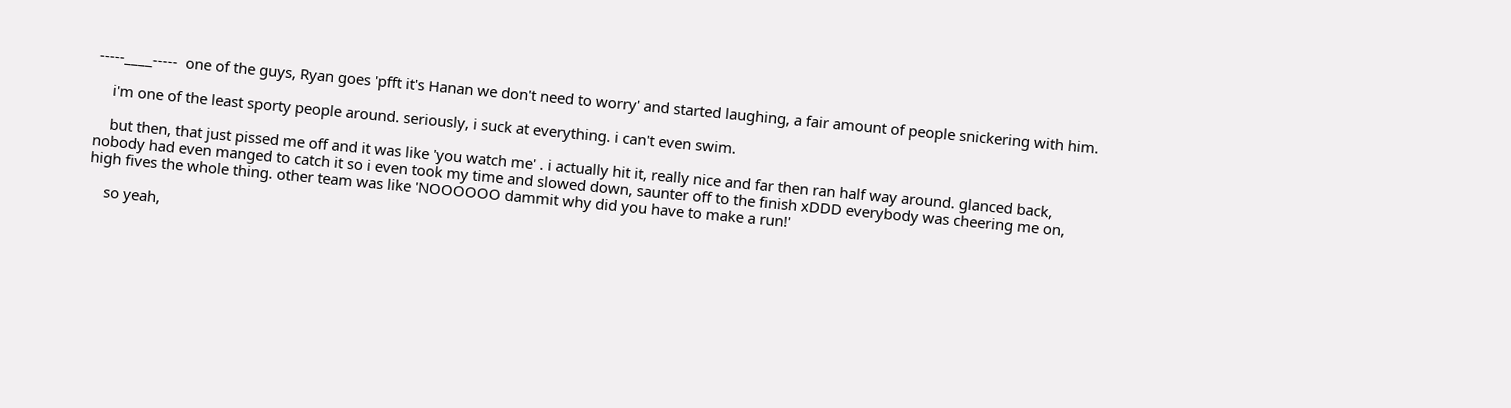-----____-----  one of the guys, Ryan goes 'pfft it's Hanan we don't need to worry' and started laughing, a fair amount of people snickering with him.

    i'm one of the least sporty people around. seriously, i suck at everything. i can't even swim.

    but then, that just pissed me off and it was like 'you watch me' . i actually hit it, really nice and far then ran half way around. glanced back, nobody had even manged to catch it so i even took my time and slowed down, saunter off to the finish xDDD everybody was cheering me on, high fives the whole thing. other team was like 'NOOOOOO dammit why did you have to make a run!'

    so yeah,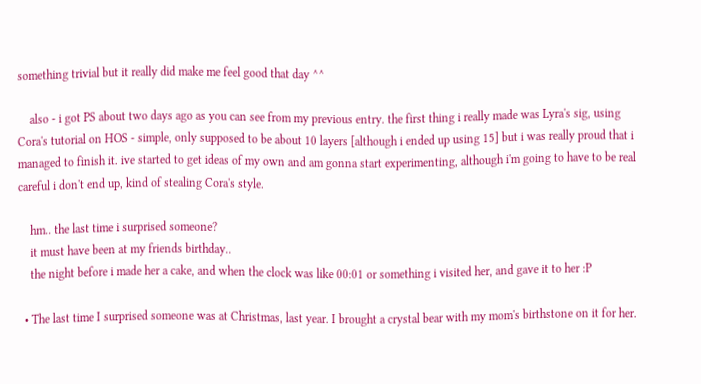something trivial but it really did make me feel good that day ^^

    also - i got PS about two days ago as you can see from my previous entry. the first thing i really made was Lyra's sig, using Cora's tutorial on HOS - simple, only supposed to be about 10 layers [although i ended up using 15] but i was really proud that i managed to finish it. ive started to get ideas of my own and am gonna start experimenting, although i'm going to have to be real careful i don't end up, kind of stealing Cora's style.

    hm.. the last time i surprised someone?
    it must have been at my friends birthday..
    the night before i made her a cake, and when the clock was like 00:01 or something i visited her, and gave it to her :P

  • The last time I surprised someone was at Christmas, last year. I brought a crystal bear with my mom's birthstone on it for her.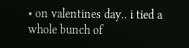• on valentines day.. i tied a whole bunch of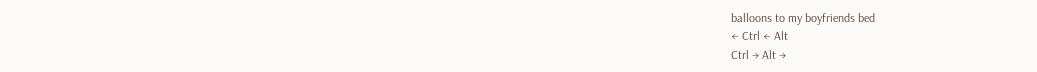balloons to my boyfriends bed
← Ctrl ← Alt
Ctrl → Alt →